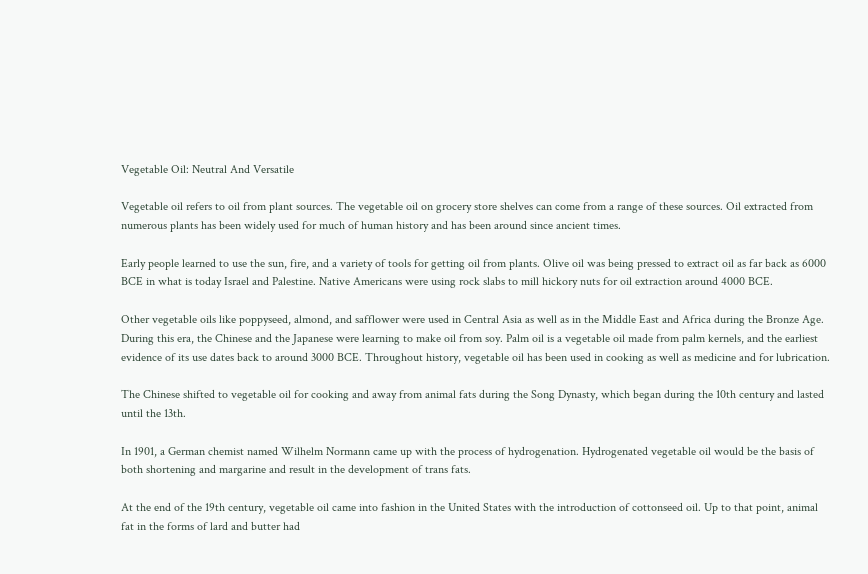Vegetable Oil: Neutral And Versatile

Vegetable oil refers to oil from plant sources. The vegetable oil on grocery store shelves can come from a range of these sources. Oil extracted from numerous plants has been widely used for much of human history and has been around since ancient times.

Early people learned to use the sun, fire, and a variety of tools for getting oil from plants. Olive oil was being pressed to extract oil as far back as 6000 BCE in what is today Israel and Palestine. Native Americans were using rock slabs to mill hickory nuts for oil extraction around 4000 BCE.

Other vegetable oils like poppyseed, almond, and safflower were used in Central Asia as well as in the Middle East and Africa during the Bronze Age. During this era, the Chinese and the Japanese were learning to make oil from soy. Palm oil is a vegetable oil made from palm kernels, and the earliest evidence of its use dates back to around 3000 BCE. Throughout history, vegetable oil has been used in cooking as well as medicine and for lubrication.

The Chinese shifted to vegetable oil for cooking and away from animal fats during the Song Dynasty, which began during the 10th century and lasted until the 13th.

In 1901, a German chemist named Wilhelm Normann came up with the process of hydrogenation. Hydrogenated vegetable oil would be the basis of both shortening and margarine and result in the development of trans fats.

At the end of the 19th century, vegetable oil came into fashion in the United States with the introduction of cottonseed oil. Up to that point, animal fat in the forms of lard and butter had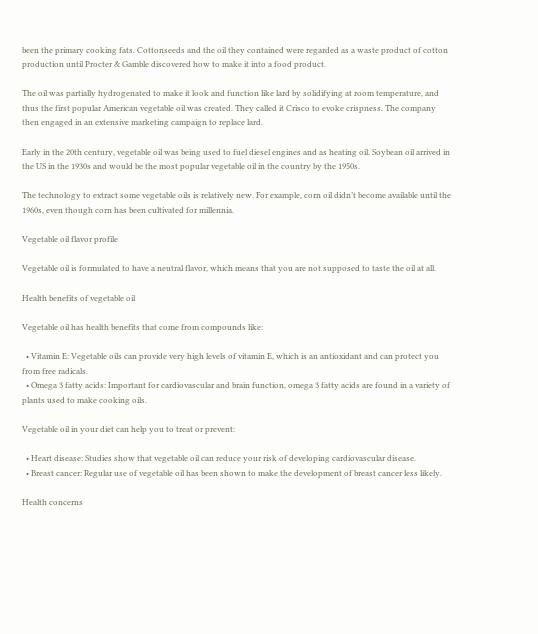been the primary cooking fats. Cottonseeds and the oil they contained were regarded as a waste product of cotton production until Procter & Gamble discovered how to make it into a food product.

The oil was partially hydrogenated to make it look and function like lard by solidifying at room temperature, and thus the first popular American vegetable oil was created. They called it Crisco to evoke crispness. The company then engaged in an extensive marketing campaign to replace lard.

Early in the 20th century, vegetable oil was being used to fuel diesel engines and as heating oil. Soybean oil arrived in the US in the 1930s and would be the most popular vegetable oil in the country by the 1950s.

The technology to extract some vegetable oils is relatively new. For example, corn oil didn’t become available until the 1960s, even though corn has been cultivated for millennia.

Vegetable oil flavor profile

Vegetable oil is formulated to have a neutral flavor, which means that you are not supposed to taste the oil at all.

Health benefits of vegetable oil

Vegetable oil has health benefits that come from compounds like:

  • Vitamin E: Vegetable oils can provide very high levels of vitamin E, which is an antioxidant and can protect you from free radicals.
  • Omega 3 fatty acids: Important for cardiovascular and brain function, omega 3 fatty acids are found in a variety of plants used to make cooking oils.

Vegetable oil in your diet can help you to treat or prevent:

  • Heart disease: Studies show that vegetable oil can reduce your risk of developing cardiovascular disease.
  • Breast cancer: Regular use of vegetable oil has been shown to make the development of breast cancer less likely.

Health concerns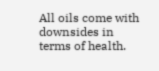All oils come with downsides in terms of health.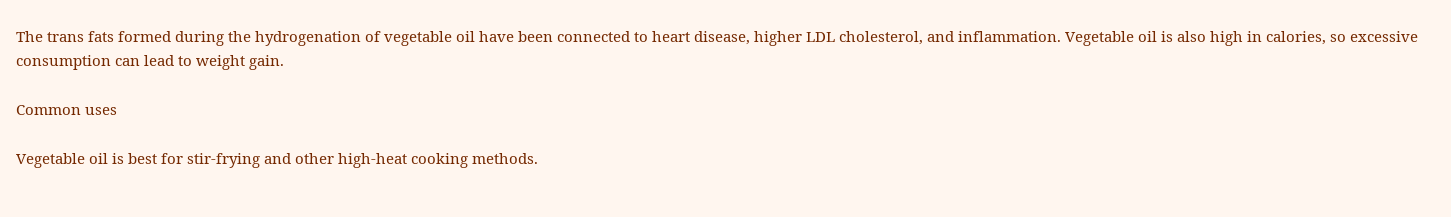The trans fats formed during the hydrogenation of vegetable oil have been connected to heart disease, higher LDL cholesterol, and inflammation. Vegetable oil is also high in calories, so excessive consumption can lead to weight gain.

Common uses

Vegetable oil is best for stir-frying and other high-heat cooking methods.